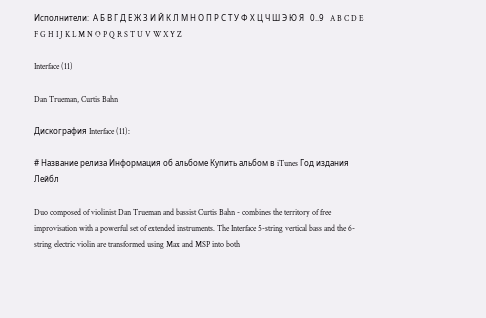Исполнители:  А Б В Г Д Е Ж З И Й К Л М Н О П Р С Т У Ф Х Ц Ч Ш Э Ю Я   0..9   A B C D E F G H I J K L M N O P Q R S T U V W X Y Z

Interface (11)

Dan Trueman, Curtis Bahn

Дискография Interface (11):

# Название релиза Информация об aльбоме Купить альбом в iTunes Год издания Лейбл

Duo composed of violinist Dan Trueman and bassist Curtis Bahn - combines the territory of free improvisation with a powerful set of extended instruments. The Interface 5-string vertical bass and the 6-string electric violin are transformed using Max and MSP into both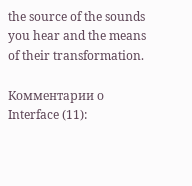the source of the sounds you hear and the means of their transformation.

Комментарии о Interface (11):